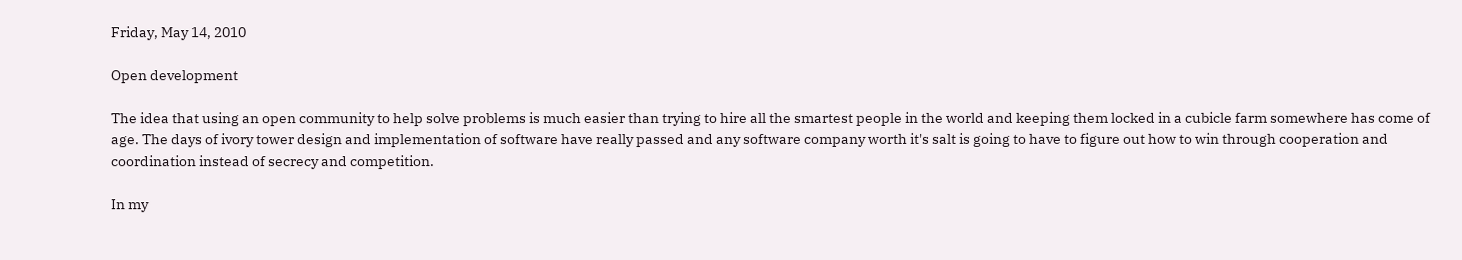Friday, May 14, 2010

Open development

The idea that using an open community to help solve problems is much easier than trying to hire all the smartest people in the world and keeping them locked in a cubicle farm somewhere has come of age. The days of ivory tower design and implementation of software have really passed and any software company worth it's salt is going to have to figure out how to win through cooperation and coordination instead of secrecy and competition.

In my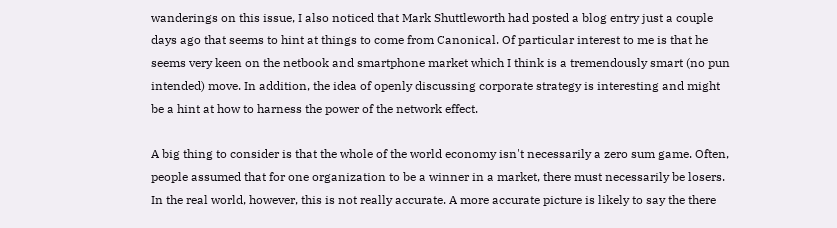wanderings on this issue, I also noticed that Mark Shuttleworth had posted a blog entry just a couple days ago that seems to hint at things to come from Canonical. Of particular interest to me is that he seems very keen on the netbook and smartphone market which I think is a tremendously smart (no pun intended) move. In addition, the idea of openly discussing corporate strategy is interesting and might be a hint at how to harness the power of the network effect.

A big thing to consider is that the whole of the world economy isn't necessarily a zero sum game. Often, people assumed that for one organization to be a winner in a market, there must necessarily be losers. In the real world, however, this is not really accurate. A more accurate picture is likely to say the there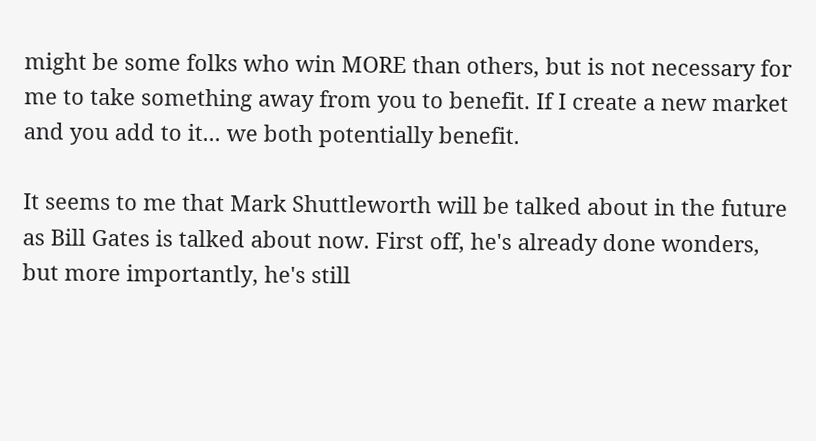might be some folks who win MORE than others, but is not necessary for me to take something away from you to benefit. If I create a new market and you add to it... we both potentially benefit.

It seems to me that Mark Shuttleworth will be talked about in the future as Bill Gates is talked about now. First off, he's already done wonders, but more importantly, he's still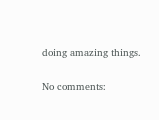doing amazing things.

No comments: